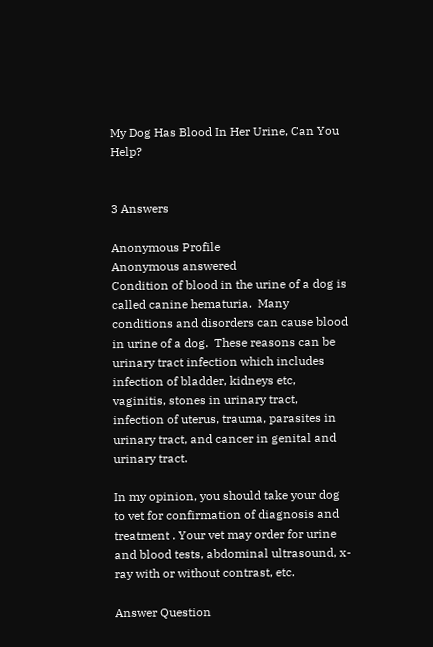My Dog Has Blood In Her Urine, Can You Help?


3 Answers

Anonymous Profile
Anonymous answered
Condition of blood in the urine of a dog is called canine hematuria.  Many conditions and disorders can cause blood in urine of a dog.  These reasons can be urinary tract infection which includes infection of bladder, kidneys etc, vaginitis, stones in urinary tract, infection of uterus, trauma, parasites in urinary tract, and cancer in genital and urinary tract.

In my opinion, you should take your dog to vet for confirmation of diagnosis and treatment . Your vet may order for urine and blood tests, abdominal ultrasound, x-ray with or without contrast, etc.

Answer Question